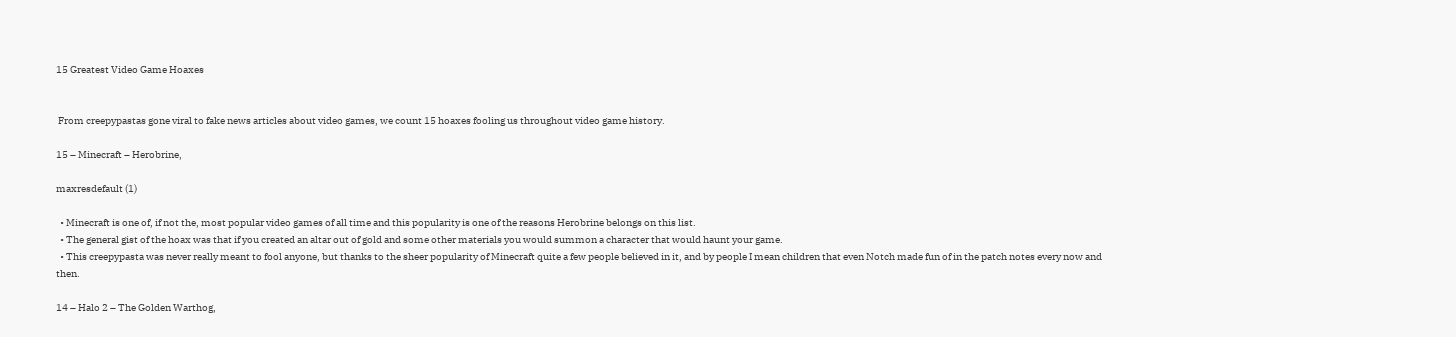15 Greatest Video Game Hoaxes


 From creepypastas gone viral to fake news articles about video games, we count 15 hoaxes fooling us throughout video game history.

15 – Minecraft – Herobrine,

maxresdefault (1)

  • Minecraft is one of, if not the, most popular video games of all time and this popularity is one of the reasons Herobrine belongs on this list.
  • The general gist of the hoax was that if you created an altar out of gold and some other materials you would summon a character that would haunt your game.
  • This creepypasta was never really meant to fool anyone, but thanks to the sheer popularity of Minecraft quite a few people believed in it, and by people I mean children that even Notch made fun of in the patch notes every now and then.

14 – Halo 2 – The Golden Warthog,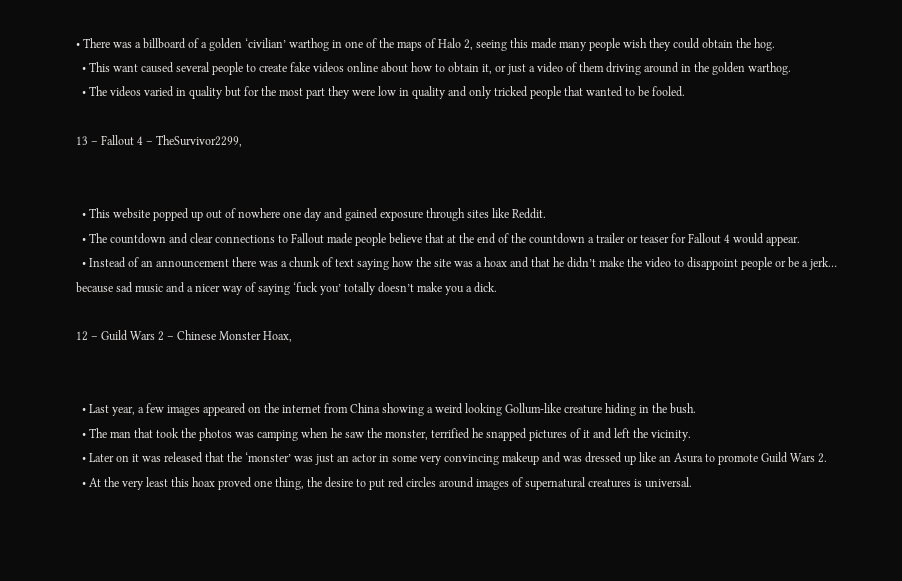• There was a billboard of a golden ‘civilian’ warthog in one of the maps of Halo 2, seeing this made many people wish they could obtain the hog.
  • This want caused several people to create fake videos online about how to obtain it, or just a video of them driving around in the golden warthog.
  • The videos varied in quality but for the most part they were low in quality and only tricked people that wanted to be fooled.

13 – Fallout 4 – TheSurvivor2299,


  • This website popped up out of nowhere one day and gained exposure through sites like Reddit.
  • The countdown and clear connections to Fallout made people believe that at the end of the countdown a trailer or teaser for Fallout 4 would appear.
  • Instead of an announcement there was a chunk of text saying how the site was a hoax and that he didn’t make the video to disappoint people or be a jerk… because sad music and a nicer way of saying ‘fuck you’ totally doesn’t make you a dick.

12 – Guild Wars 2 – Chinese Monster Hoax,


  • Last year, a few images appeared on the internet from China showing a weird looking Gollum-like creature hiding in the bush.
  • The man that took the photos was camping when he saw the monster, terrified he snapped pictures of it and left the vicinity.
  • Later on it was released that the ‘monster’ was just an actor in some very convincing makeup and was dressed up like an Asura to promote Guild Wars 2.
  • At the very least this hoax proved one thing, the desire to put red circles around images of supernatural creatures is universal.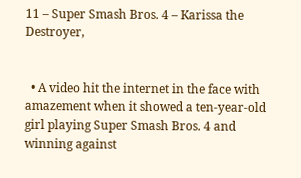11 – Super Smash Bros. 4 – Karissa the Destroyer,


  • A video hit the internet in the face with amazement when it showed a ten-year-old girl playing Super Smash Bros. 4 and winning against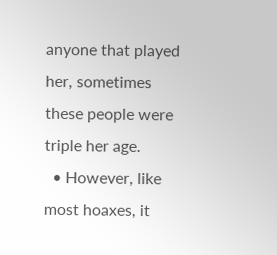anyone that played her, sometimes these people were triple her age.
  • However, like most hoaxes, it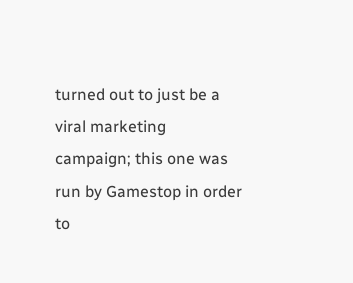turned out to just be a viral marketing campaign; this one was run by Gamestop in order to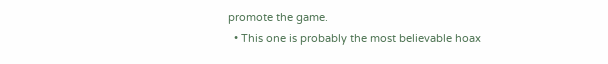promote the game.
  • This one is probably the most believable hoax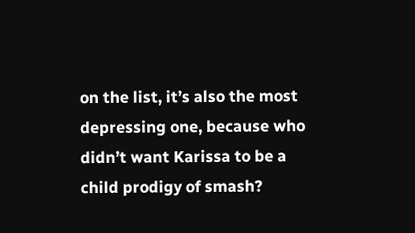on the list, it’s also the most depressing one, because who didn’t want Karissa to be a child prodigy of smash?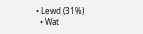• Lewd (31%)
  • Wat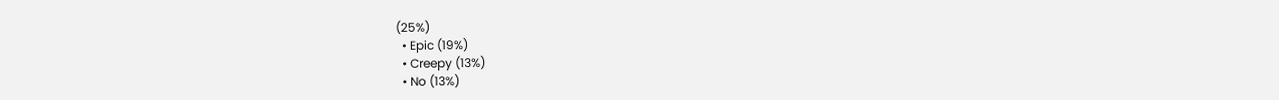(25%)
  • Epic (19%)
  • Creepy (13%)
  • No (13%)